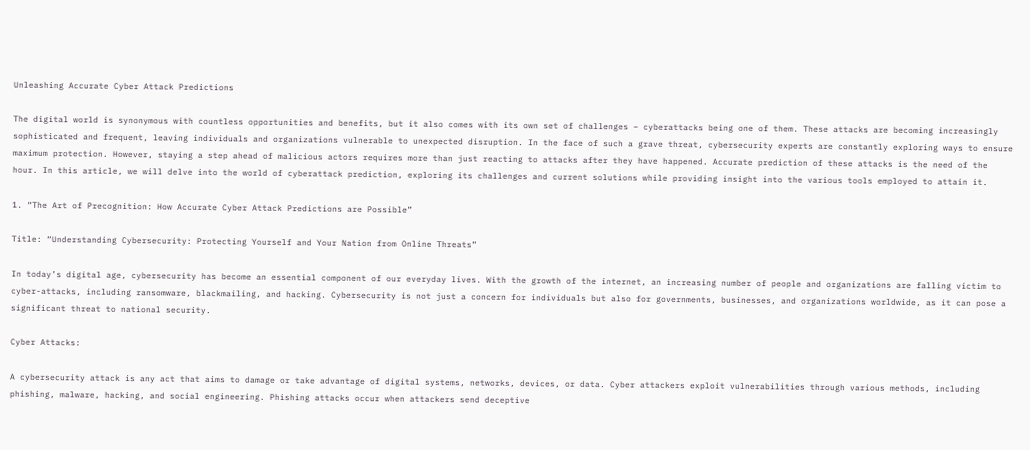Unleashing Accurate Cyber Attack Predictions

The digital world is synonymous with countless opportunities and benefits, but it also comes with its own set of challenges – cyberattacks being one of them. These attacks are becoming increasingly sophisticated and frequent, leaving individuals and organizations vulnerable to unexpected disruption. In the face of such a grave threat, cybersecurity experts are constantly exploring ways to ensure maximum protection. However, staying a step ahead of malicious actors requires more than just reacting to attacks after they have happened. Accurate prediction of these attacks is the need of the hour. In this article, we will delve into the world of cyberattack prediction, exploring its challenges and current solutions while providing insight into the various tools employed to attain it.

1. “The Art of Precognition: How Accurate Cyber Attack Predictions are Possible”

Title: “Understanding Cybersecurity: Protecting Yourself and Your Nation from Online Threats”

In today’s digital age, cybersecurity has become an essential component of our everyday lives. With the growth of the internet, an increasing number of people and organizations are falling victim to cyber-attacks, including ransomware, blackmailing, and hacking. Cybersecurity is not just a concern for individuals but also for governments, businesses, and organizations worldwide, as it can pose a significant threat to national security.

Cyber Attacks:

A cybersecurity attack is any act that aims to damage or take advantage of digital systems, networks, devices, or data. Cyber attackers exploit vulnerabilities through various methods, including phishing, malware, hacking, and social engineering. Phishing attacks occur when attackers send deceptive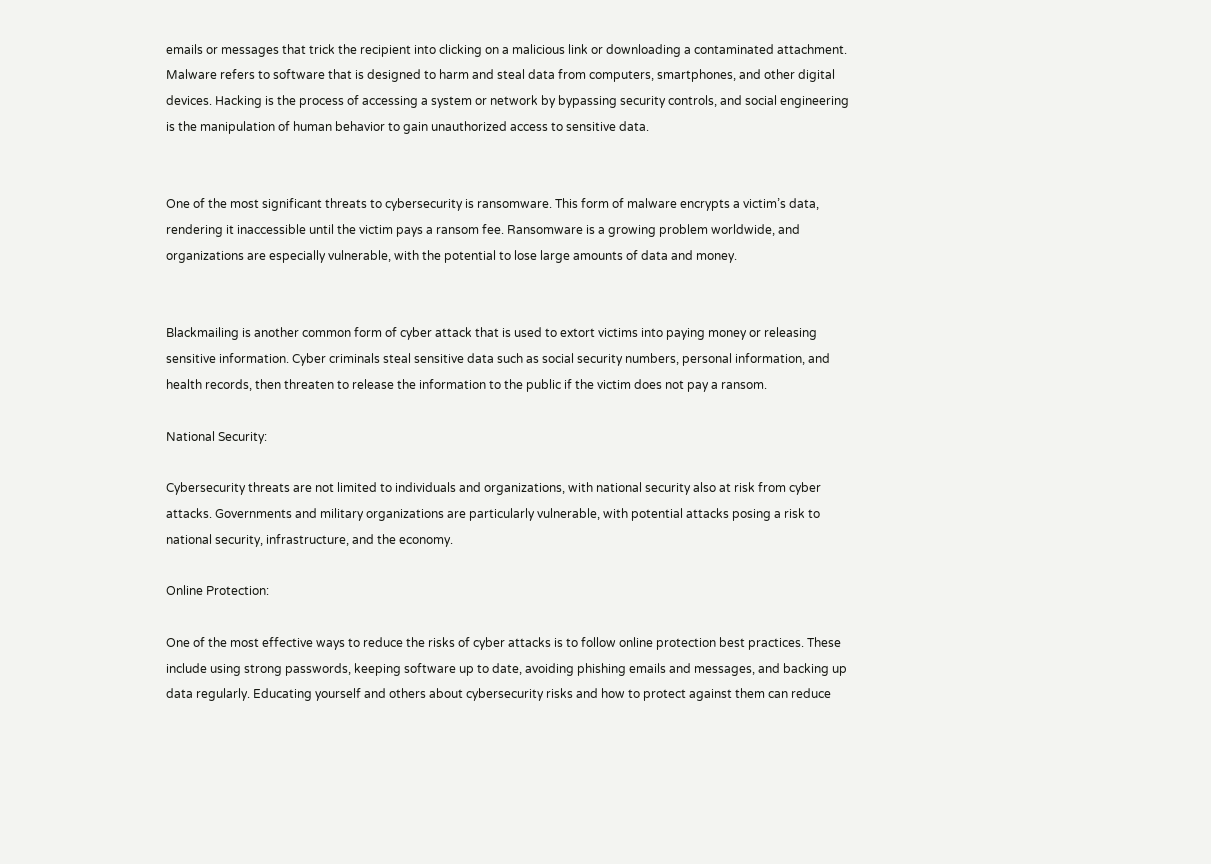emails or messages that trick the recipient into clicking on a malicious link or downloading a contaminated attachment. Malware refers to software that is designed to harm and steal data from computers, smartphones, and other digital devices. Hacking is the process of accessing a system or network by bypassing security controls, and social engineering is the manipulation of human behavior to gain unauthorized access to sensitive data.


One of the most significant threats to cybersecurity is ransomware. This form of malware encrypts a victim’s data, rendering it inaccessible until the victim pays a ransom fee. Ransomware is a growing problem worldwide, and organizations are especially vulnerable, with the potential to lose large amounts of data and money.


Blackmailing is another common form of cyber attack that is used to extort victims into paying money or releasing sensitive information. Cyber criminals steal sensitive data such as social security numbers, personal information, and health records, then threaten to release the information to the public if the victim does not pay a ransom.

National Security:

Cybersecurity threats are not limited to individuals and organizations, with national security also at risk from cyber attacks. Governments and military organizations are particularly vulnerable, with potential attacks posing a risk to national security, infrastructure, and the economy.

Online Protection:

One of the most effective ways to reduce the risks of cyber attacks is to follow online protection best practices. These include using strong passwords, keeping software up to date, avoiding phishing emails and messages, and backing up data regularly. Educating yourself and others about cybersecurity risks and how to protect against them can reduce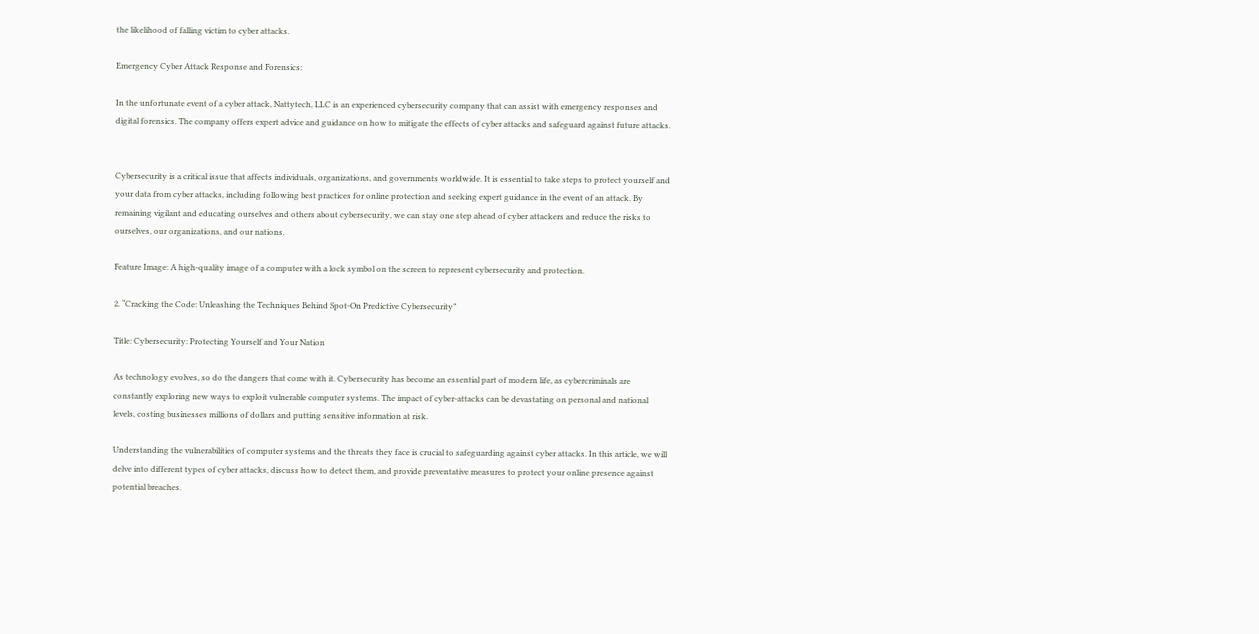the likelihood of falling victim to cyber attacks.

Emergency Cyber Attack Response and Forensics:

In the unfortunate event of a cyber attack, Nattytech, LLC is an experienced cybersecurity company that can assist with emergency responses and digital forensics. The company offers expert advice and guidance on how to mitigate the effects of cyber attacks and safeguard against future attacks.


Cybersecurity is a critical issue that affects individuals, organizations, and governments worldwide. It is essential to take steps to protect yourself and your data from cyber attacks, including following best practices for online protection and seeking expert guidance in the event of an attack. By remaining vigilant and educating ourselves and others about cybersecurity, we can stay one step ahead of cyber attackers and reduce the risks to ourselves, our organizations, and our nations.

Feature Image: A high-quality image of a computer with a lock symbol on the screen to represent cybersecurity and protection.

2. “Cracking the Code: Unleashing the Techniques Behind Spot-On Predictive Cybersecurity”

Title: Cybersecurity: Protecting Yourself and Your Nation

As technology evolves, so do the dangers that come with it. Cybersecurity has become an essential part of modern life, as cybercriminals are constantly exploring new ways to exploit vulnerable computer systems. The impact of cyber-attacks can be devastating on personal and national levels, costing businesses millions of dollars and putting sensitive information at risk.

Understanding the vulnerabilities of computer systems and the threats they face is crucial to safeguarding against cyber attacks. In this article, we will delve into different types of cyber attacks, discuss how to detect them, and provide preventative measures to protect your online presence against potential breaches.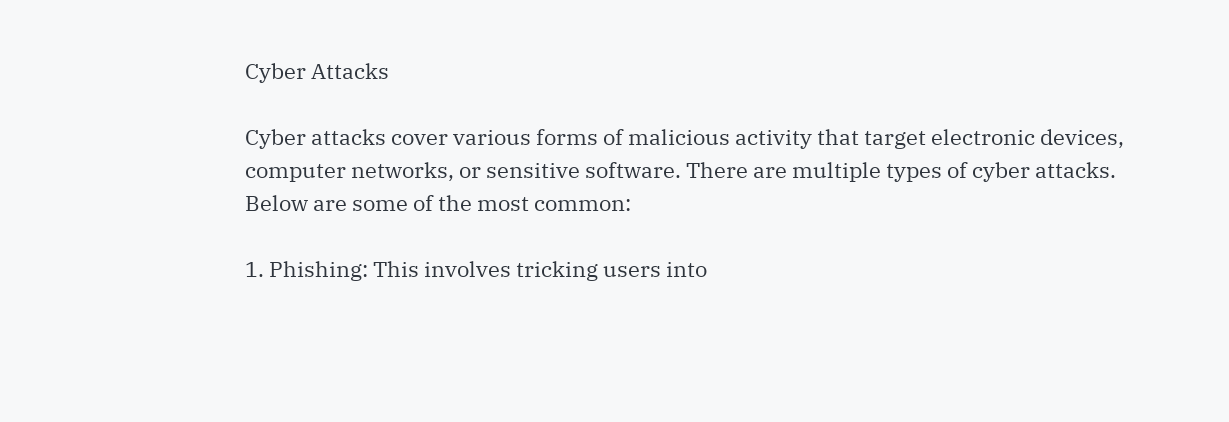Cyber Attacks

Cyber attacks cover various forms of malicious activity that target electronic devices, computer networks, or sensitive software. There are multiple types of cyber attacks. Below are some of the most common:

1. Phishing: This involves tricking users into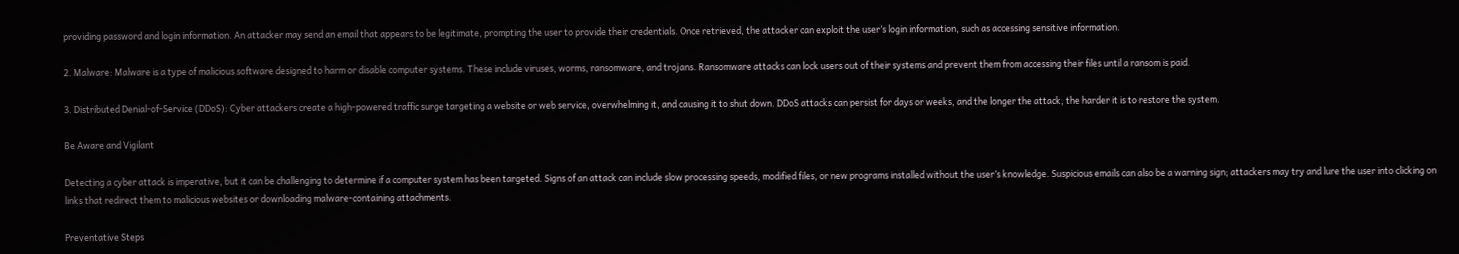providing password and login information. An attacker may send an email that appears to be legitimate, prompting the user to provide their credentials. Once retrieved, the attacker can exploit the user’s login information, such as accessing sensitive information.

2. Malware: Malware is a type of malicious software designed to harm or disable computer systems. These include viruses, worms, ransomware, and trojans. Ransomware attacks can lock users out of their systems and prevent them from accessing their files until a ransom is paid.

3. Distributed Denial-of-Service (DDoS): Cyber attackers create a high-powered traffic surge targeting a website or web service, overwhelming it, and causing it to shut down. DDoS attacks can persist for days or weeks, and the longer the attack, the harder it is to restore the system.

Be Aware and Vigilant

Detecting a cyber attack is imperative, but it can be challenging to determine if a computer system has been targeted. Signs of an attack can include slow processing speeds, modified files, or new programs installed without the user’s knowledge. Suspicious emails can also be a warning sign; attackers may try and lure the user into clicking on links that redirect them to malicious websites or downloading malware-containing attachments.

Preventative Steps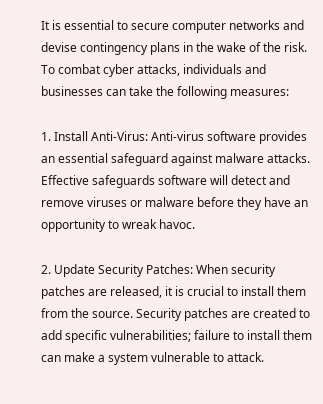It is essential to secure computer networks and devise contingency plans in the wake of the risk. To combat cyber attacks, individuals and businesses can take the following measures:

1. Install Anti-Virus: Anti-virus software provides an essential safeguard against malware attacks. Effective safeguards software will detect and remove viruses or malware before they have an opportunity to wreak havoc.

2. Update Security Patches: When security patches are released, it is crucial to install them from the source. Security patches are created to add specific vulnerabilities; failure to install them can make a system vulnerable to attack.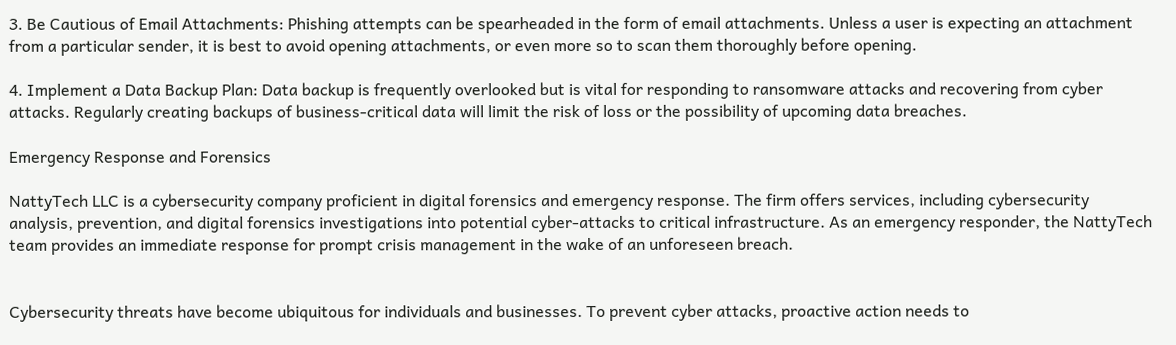3. Be Cautious of Email Attachments: Phishing attempts can be spearheaded in the form of email attachments. Unless a user is expecting an attachment from a particular sender, it is best to avoid opening attachments, or even more so to scan them thoroughly before opening.

4. Implement a Data Backup Plan: Data backup is frequently overlooked but is vital for responding to ransomware attacks and recovering from cyber attacks. Regularly creating backups of business-critical data will limit the risk of loss or the possibility of upcoming data breaches.

Emergency Response and Forensics

NattyTech LLC is a cybersecurity company proficient in digital forensics and emergency response. The firm offers services, including cybersecurity analysis, prevention, and digital forensics investigations into potential cyber-attacks to critical infrastructure. As an emergency responder, the NattyTech team provides an immediate response for prompt crisis management in the wake of an unforeseen breach.


Cybersecurity threats have become ubiquitous for individuals and businesses. To prevent cyber attacks, proactive action needs to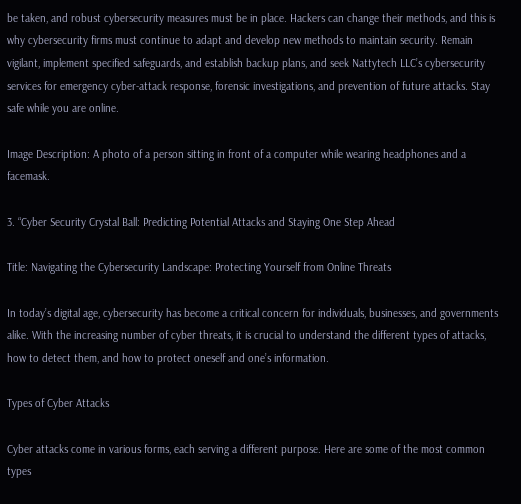be taken, and robust cybersecurity measures must be in place. Hackers can change their methods, and this is why cybersecurity firms must continue to adapt and develop new methods to maintain security. Remain vigilant, implement specified safeguards, and establish backup plans, and seek Nattytech LLC’s cybersecurity services for emergency cyber-attack response, forensic investigations, and prevention of future attacks. Stay safe while you are online.

Image Description: A photo of a person sitting in front of a computer while wearing headphones and a facemask.

3. “Cyber Security Crystal Ball: Predicting Potential Attacks and Staying One Step Ahead

Title: Navigating the Cybersecurity Landscape: Protecting Yourself from Online Threats

In today’s digital age, cybersecurity has become a critical concern for individuals, businesses, and governments alike. With the increasing number of cyber threats, it is crucial to understand the different types of attacks, how to detect them, and how to protect oneself and one’s information.

Types of Cyber Attacks

Cyber attacks come in various forms, each serving a different purpose. Here are some of the most common types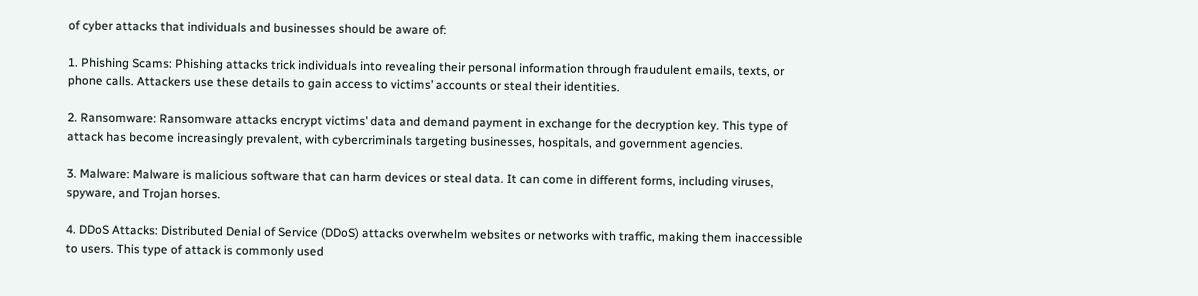of cyber attacks that individuals and businesses should be aware of:

1. Phishing Scams: Phishing attacks trick individuals into revealing their personal information through fraudulent emails, texts, or phone calls. Attackers use these details to gain access to victims’ accounts or steal their identities.

2. Ransomware: Ransomware attacks encrypt victims’ data and demand payment in exchange for the decryption key. This type of attack has become increasingly prevalent, with cybercriminals targeting businesses, hospitals, and government agencies.

3. Malware: Malware is malicious software that can harm devices or steal data. It can come in different forms, including viruses, spyware, and Trojan horses.

4. DDoS Attacks: Distributed Denial of Service (DDoS) attacks overwhelm websites or networks with traffic, making them inaccessible to users. This type of attack is commonly used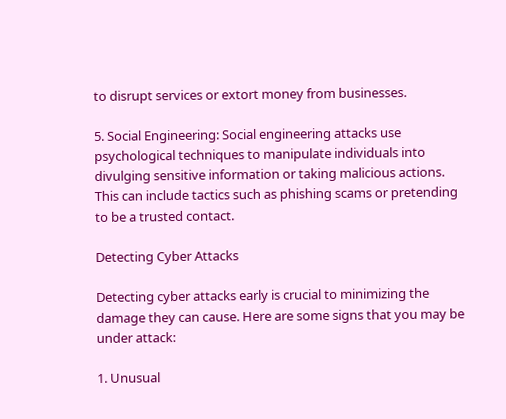to disrupt services or extort money from businesses.

5. Social Engineering: Social engineering attacks use psychological techniques to manipulate individuals into divulging sensitive information or taking malicious actions. This can include tactics such as phishing scams or pretending to be a trusted contact.

Detecting Cyber Attacks

Detecting cyber attacks early is crucial to minimizing the damage they can cause. Here are some signs that you may be under attack:

1. Unusual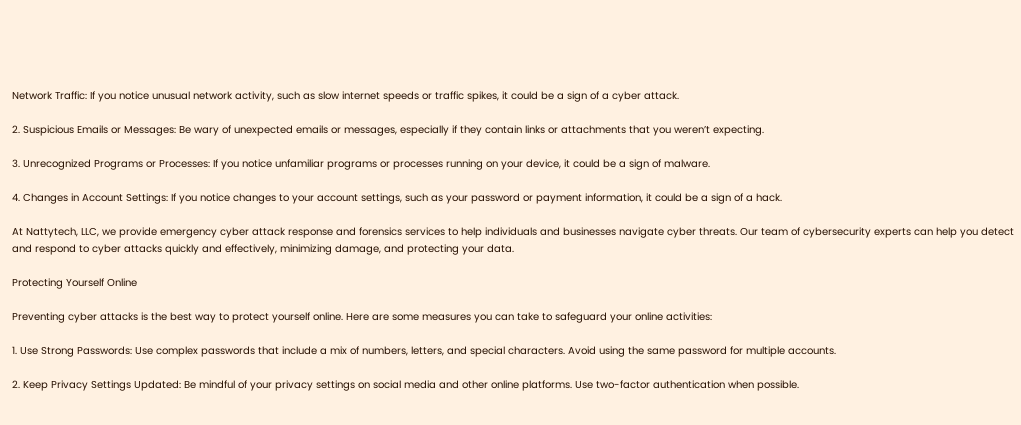Network Traffic: If you notice unusual network activity, such as slow internet speeds or traffic spikes, it could be a sign of a cyber attack.

2. Suspicious Emails or Messages: Be wary of unexpected emails or messages, especially if they contain links or attachments that you weren’t expecting.

3. Unrecognized Programs or Processes: If you notice unfamiliar programs or processes running on your device, it could be a sign of malware.

4. Changes in Account Settings: If you notice changes to your account settings, such as your password or payment information, it could be a sign of a hack.

At Nattytech, LLC, we provide emergency cyber attack response and forensics services to help individuals and businesses navigate cyber threats. Our team of cybersecurity experts can help you detect and respond to cyber attacks quickly and effectively, minimizing damage, and protecting your data.

Protecting Yourself Online

Preventing cyber attacks is the best way to protect yourself online. Here are some measures you can take to safeguard your online activities:

1. Use Strong Passwords: Use complex passwords that include a mix of numbers, letters, and special characters. Avoid using the same password for multiple accounts.

2. Keep Privacy Settings Updated: Be mindful of your privacy settings on social media and other online platforms. Use two-factor authentication when possible.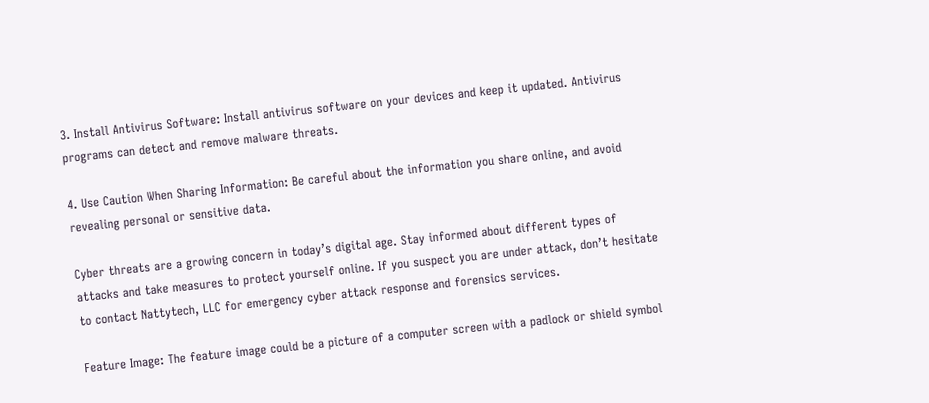3. Install Antivirus Software: Install antivirus software on your devices and keep it updated. Antivirus programs can detect and remove malware threats.

4. Use Caution When Sharing Information: Be careful about the information you share online, and avoid revealing personal or sensitive data.

Cyber threats are a growing concern in today’s digital age. Stay informed about different types of attacks and take measures to protect yourself online. If you suspect you are under attack, don’t hesitate to contact Nattytech, LLC for emergency cyber attack response and forensics services.

Feature Image: The feature image could be a picture of a computer screen with a padlock or shield symbol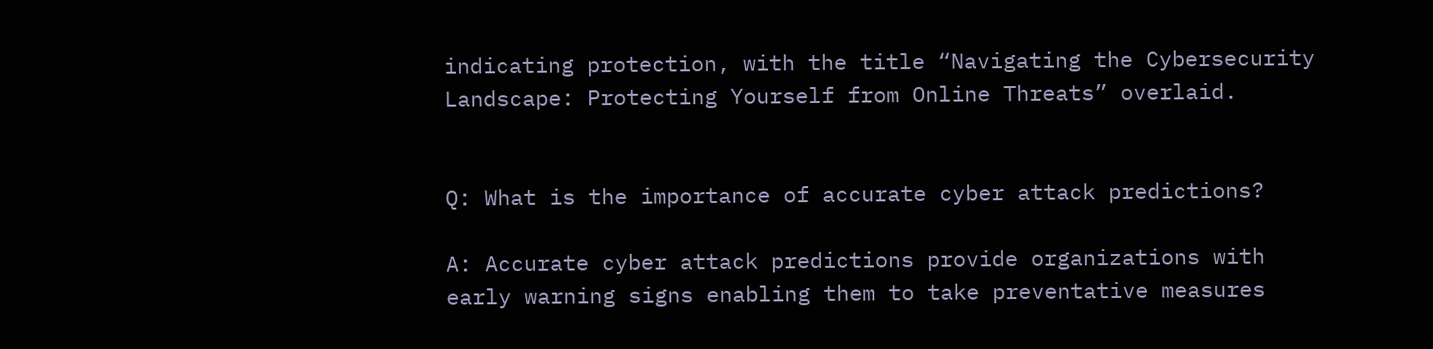indicating protection, with the title “Navigating the Cybersecurity Landscape: Protecting Yourself from Online Threats” overlaid.


Q: What is the importance of accurate cyber attack predictions?

A: Accurate cyber attack predictions provide organizations with early warning signs enabling them to take preventative measures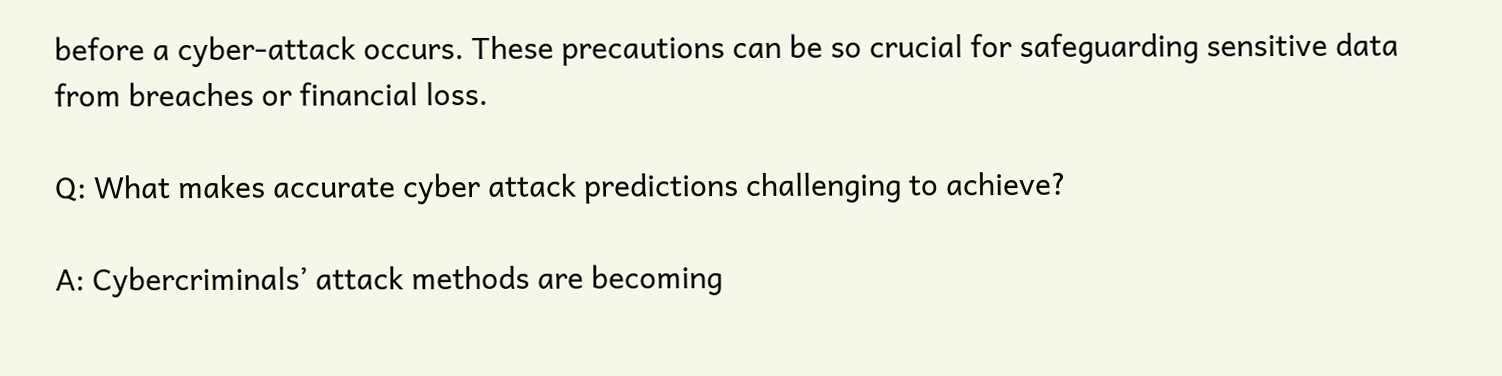before a cyber-attack occurs. These precautions can be so crucial for safeguarding sensitive data from breaches or financial loss.

Q: What makes accurate cyber attack predictions challenging to achieve?

A: Cybercriminals’ attack methods are becoming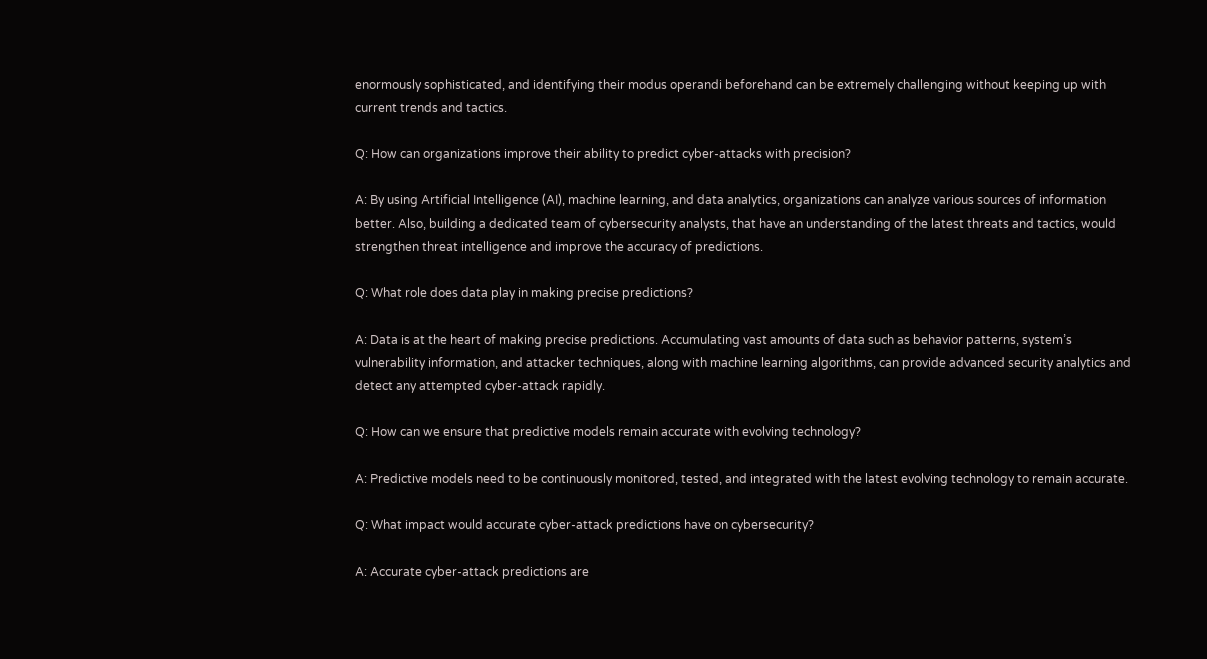enormously sophisticated, and identifying their modus operandi beforehand can be extremely challenging without keeping up with current trends and tactics.

Q: How can organizations improve their ability to predict cyber-attacks with precision?

A: By using Artificial Intelligence (AI), machine learning, and data analytics, organizations can analyze various sources of information better. Also, building a dedicated team of cybersecurity analysts, that have an understanding of the latest threats and tactics, would strengthen threat intelligence and improve the accuracy of predictions.

Q: What role does data play in making precise predictions?

A: Data is at the heart of making precise predictions. Accumulating vast amounts of data such as behavior patterns, system’s vulnerability information, and attacker techniques, along with machine learning algorithms, can provide advanced security analytics and detect any attempted cyber-attack rapidly.

Q: How can we ensure that predictive models remain accurate with evolving technology?

A: Predictive models need to be continuously monitored, tested, and integrated with the latest evolving technology to remain accurate.

Q: What impact would accurate cyber-attack predictions have on cybersecurity?

A: Accurate cyber-attack predictions are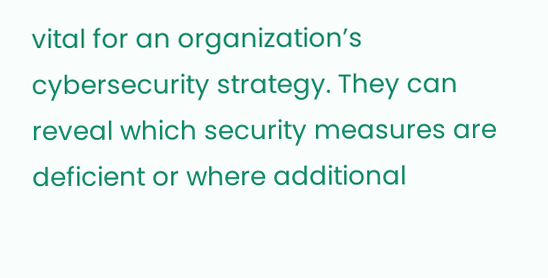vital for an organization’s cybersecurity strategy. They can reveal which security measures are deficient or where additional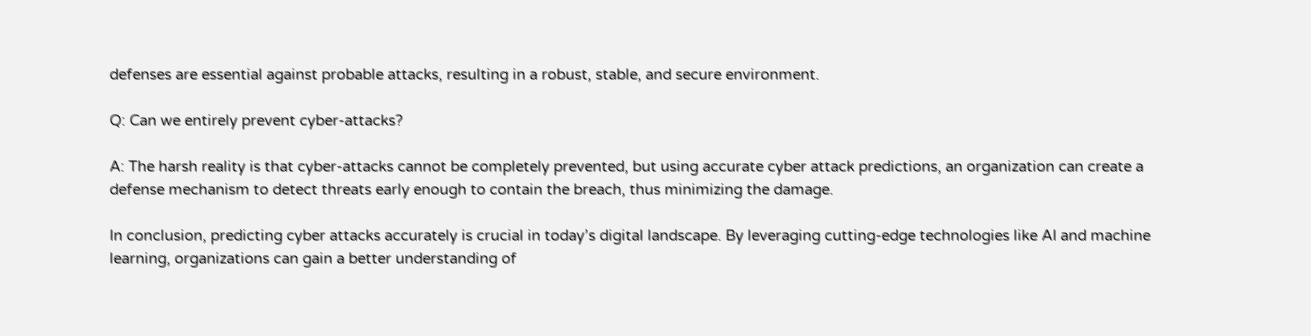defenses are essential against probable attacks, resulting in a robust, stable, and secure environment.

Q: Can we entirely prevent cyber-attacks?

A: The harsh reality is that cyber-attacks cannot be completely prevented, but using accurate cyber attack predictions, an organization can create a defense mechanism to detect threats early enough to contain the breach, thus minimizing the damage.

In conclusion, predicting cyber attacks accurately is crucial in today’s digital landscape. By leveraging cutting-edge technologies like AI and machine learning, organizations can gain a better understanding of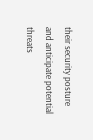their security posture and anticipate potential threats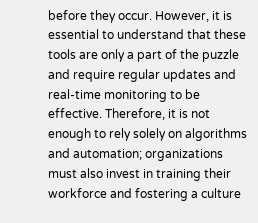before they occur. However, it is essential to understand that these tools are only a part of the puzzle and require regular updates and real-time monitoring to be effective. Therefore, it is not enough to rely solely on algorithms and automation; organizations must also invest in training their workforce and fostering a culture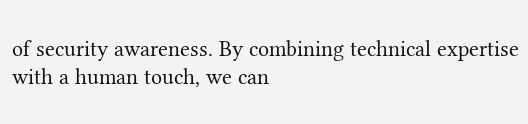of security awareness. By combining technical expertise with a human touch, we can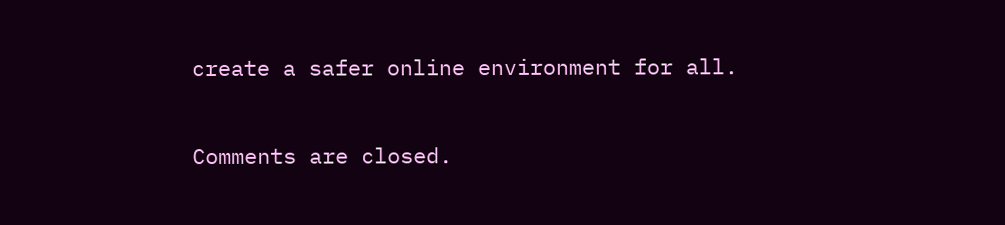create a safer online environment for all.

Comments are closed.